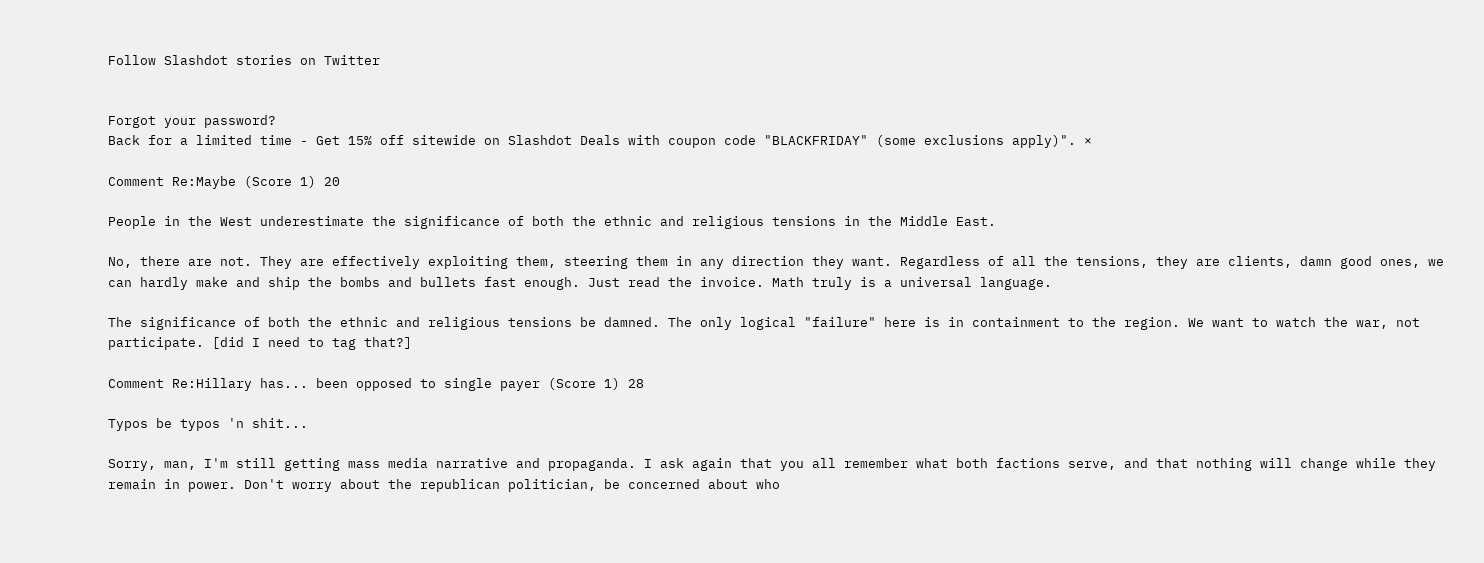Follow Slashdot stories on Twitter


Forgot your password?
Back for a limited time - Get 15% off sitewide on Slashdot Deals with coupon code "BLACKFRIDAY" (some exclusions apply)". ×

Comment Re:Maybe (Score 1) 20

People in the West underestimate the significance of both the ethnic and religious tensions in the Middle East.

No, there are not. They are effectively exploiting them, steering them in any direction they want. Regardless of all the tensions, they are clients, damn good ones, we can hardly make and ship the bombs and bullets fast enough. Just read the invoice. Math truly is a universal language.

The significance of both the ethnic and religious tensions be damned. The only logical "failure" here is in containment to the region. We want to watch the war, not participate. [did I need to tag that?]

Comment Re:Hillary has... been opposed to single payer (Score 1) 28

Typos be typos 'n shit...

Sorry, man, I'm still getting mass media narrative and propaganda. I ask again that you all remember what both factions serve, and that nothing will change while they remain in power. Don't worry about the republican politician, be concerned about who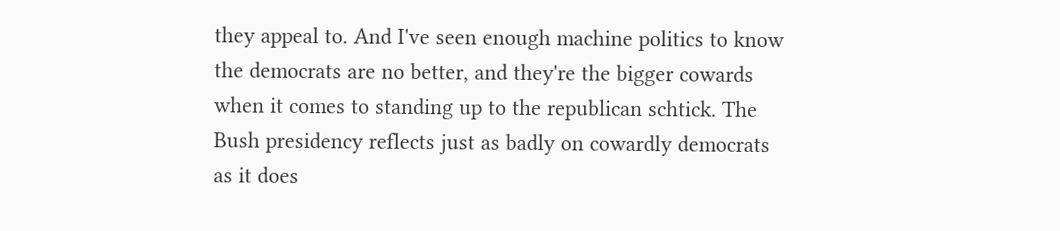they appeal to. And I've seen enough machine politics to know the democrats are no better, and they're the bigger cowards when it comes to standing up to the republican schtick. The Bush presidency reflects just as badly on cowardly democrats as it does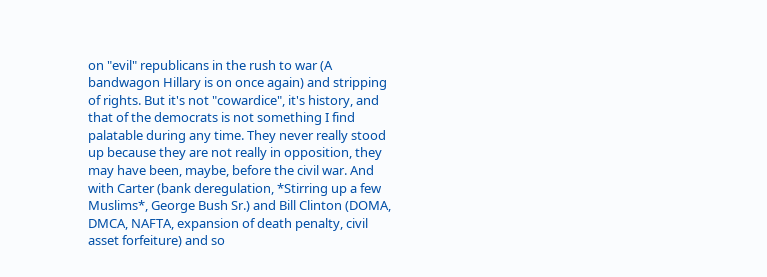on "evil" republicans in the rush to war (A bandwagon Hillary is on once again) and stripping of rights. But it's not "cowardice", it's history, and that of the democrats is not something I find palatable during any time. They never really stood up because they are not really in opposition, they may have been, maybe, before the civil war. And with Carter (bank deregulation, *Stirring up a few Muslims*, George Bush Sr.) and Bill Clinton (DOMA, DMCA, NAFTA, expansion of death penalty, civil asset forfeiture) and so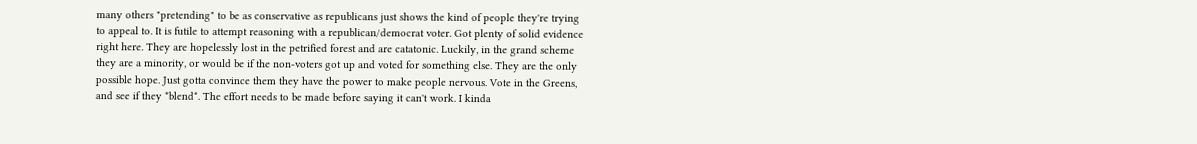many others "pretending" to be as conservative as republicans just shows the kind of people they're trying to appeal to. It is futile to attempt reasoning with a republican/democrat voter. Got plenty of solid evidence right here. They are hopelessly lost in the petrified forest and are catatonic. Luckily, in the grand scheme they are a minority, or would be if the non-voters got up and voted for something else. They are the only possible hope. Just gotta convince them they have the power to make people nervous. Vote in the Greens, and see if they *blend*. The effort needs to be made before saying it can't work. I kinda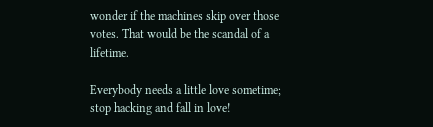wonder if the machines skip over those votes. That would be the scandal of a lifetime.

Everybody needs a little love sometime; stop hacking and fall in love!